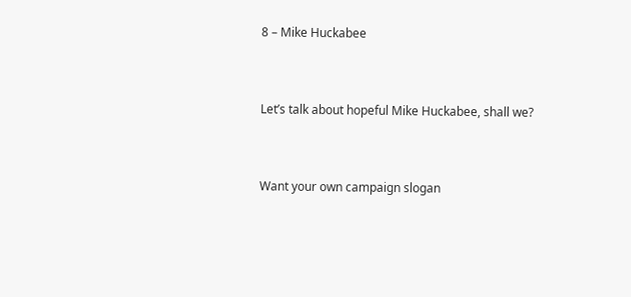8 – Mike Huckabee


Let’s talk about hopeful Mike Huckabee, shall we?


Want your own campaign slogan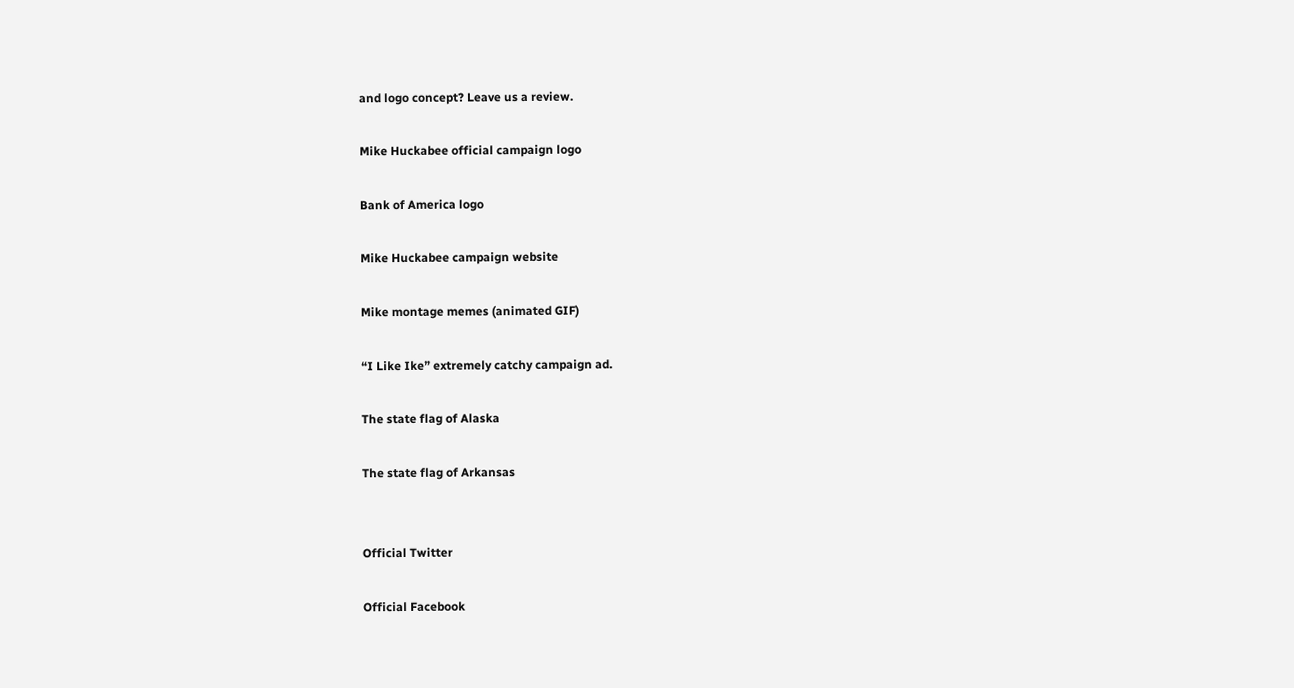and logo concept? Leave us a review.

Mike Huckabee official campaign logo

Bank of America logo

Mike Huckabee campaign website

Mike montage memes (animated GIF)

“I Like Ike” extremely catchy campaign ad.

The state flag of Alaska

The state flag of Arkansas


Official Twitter

Official Facebook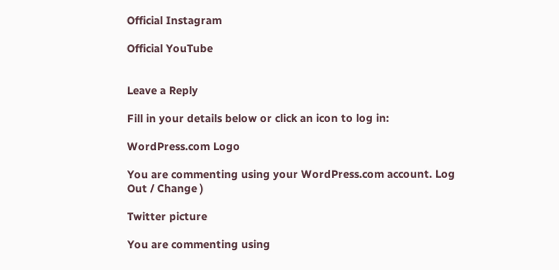Official Instagram

Official YouTube


Leave a Reply

Fill in your details below or click an icon to log in:

WordPress.com Logo

You are commenting using your WordPress.com account. Log Out / Change )

Twitter picture

You are commenting using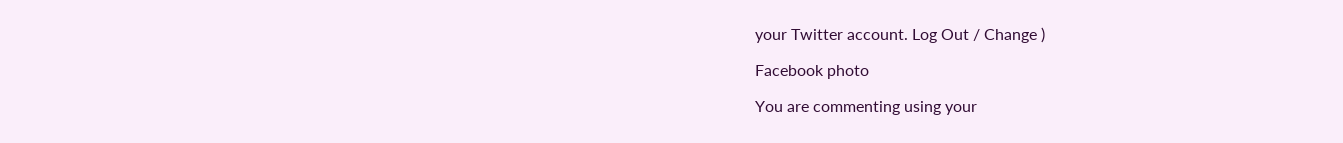your Twitter account. Log Out / Change )

Facebook photo

You are commenting using your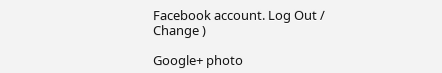Facebook account. Log Out / Change )

Google+ photo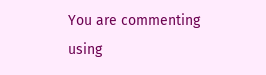You are commenting using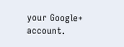your Google+ account.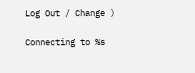Log Out / Change )

Connecting to %s